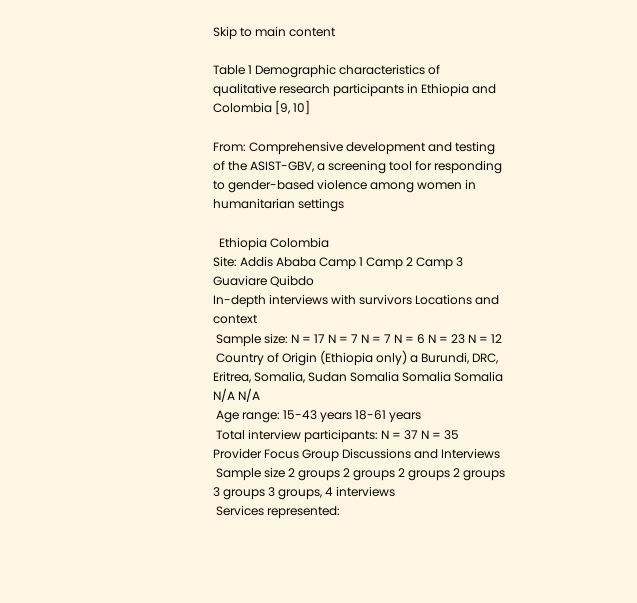Skip to main content

Table 1 Demographic characteristics of qualitative research participants in Ethiopia and Colombia [9, 10]

From: Comprehensive development and testing of the ASIST-GBV, a screening tool for responding to gender-based violence among women in humanitarian settings

  Ethiopia Colombia
Site: Addis Ababa Camp 1 Camp 2 Camp 3 Guaviare Quibdo
In-depth interviews with survivors Locations and context
 Sample size: N = 17 N = 7 N = 7 N = 6 N = 23 N = 12
 Country of Origin (Ethiopia only) a Burundi, DRC, Eritrea, Somalia, Sudan Somalia Somalia Somalia N/A N/A
 Age range: 15-43 years 18-61 years
 Total interview participants: N = 37 N = 35
Provider Focus Group Discussions and Interviews
 Sample size 2 groups 2 groups 2 groups 2 groups 3 groups 3 groups, 4 interviews
 Services represented: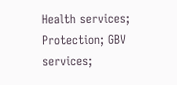Health services; Protection; GBV services;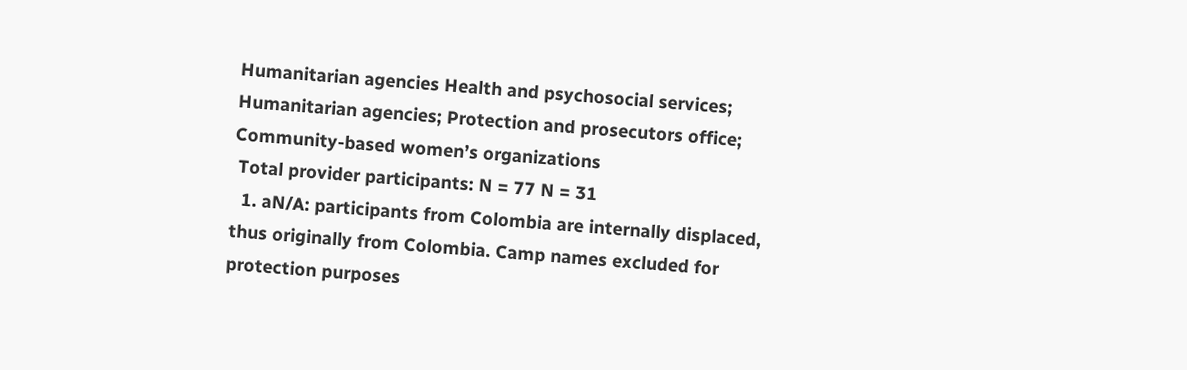Humanitarian agencies Health and psychosocial services; Humanitarian agencies; Protection and prosecutors office; Community-based women’s organizations
 Total provider participants: N = 77 N = 31
  1. aN/A: participants from Colombia are internally displaced, thus originally from Colombia. Camp names excluded for protection purposes